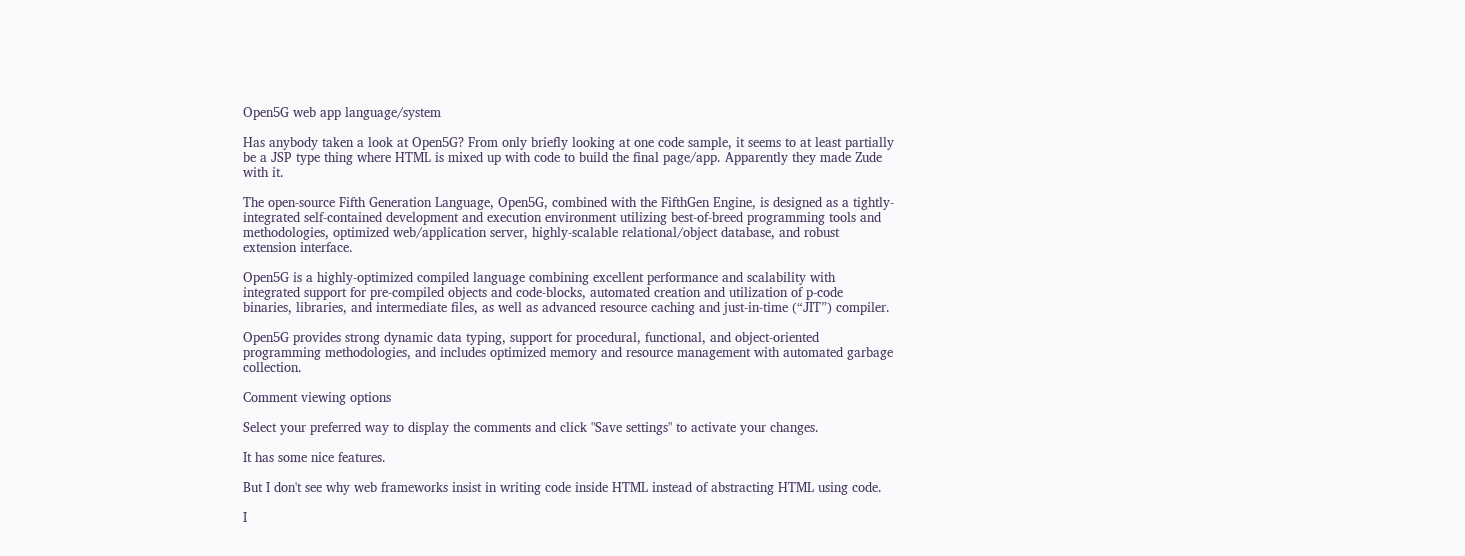Open5G web app language/system

Has anybody taken a look at Open5G? From only briefly looking at one code sample, it seems to at least partially be a JSP type thing where HTML is mixed up with code to build the final page/app. Apparently they made Zude with it.

The open-source Fifth Generation Language, Open5G, combined with the FifthGen Engine, is designed as a tightly-integrated self-contained development and execution environment utilizing best-of-breed programming tools and methodologies, optimized web/application server, highly-scalable relational/object database, and robust extension interface.

Open5G is a highly-optimized compiled language combining excellent performance and scalability with integrated support for pre-compiled objects and code-blocks, automated creation and utilization of p-code binaries, libraries, and intermediate files, as well as advanced resource caching and just-in-time (“JIT”) compiler.

Open5G provides strong dynamic data typing, support for procedural, functional, and object-oriented programming methodologies, and includes optimized memory and resource management with automated garbage collection.

Comment viewing options

Select your preferred way to display the comments and click "Save settings" to activate your changes.

It has some nice features.

But I don't see why web frameworks insist in writing code inside HTML instead of abstracting HTML using code.

I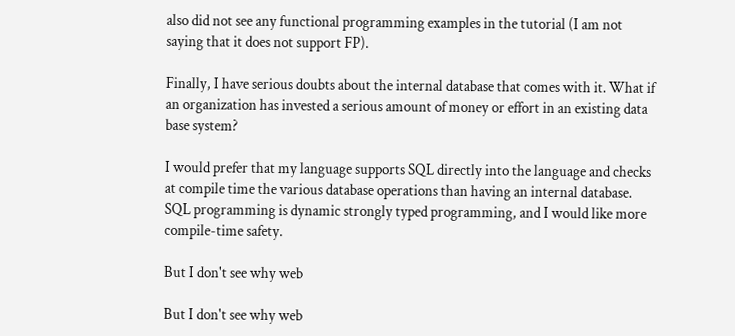also did not see any functional programming examples in the tutorial (I am not saying that it does not support FP).

Finally, I have serious doubts about the internal database that comes with it. What if an organization has invested a serious amount of money or effort in an existing data base system?

I would prefer that my language supports SQL directly into the language and checks at compile time the various database operations than having an internal database. SQL programming is dynamic strongly typed programming, and I would like more compile-time safety.

But I don't see why web

But I don't see why web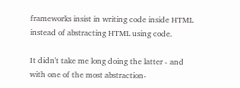frameworks insist in writing code inside HTML instead of abstracting HTML using code.

It didn't take me long doing the latter - and with one of the most abstraction-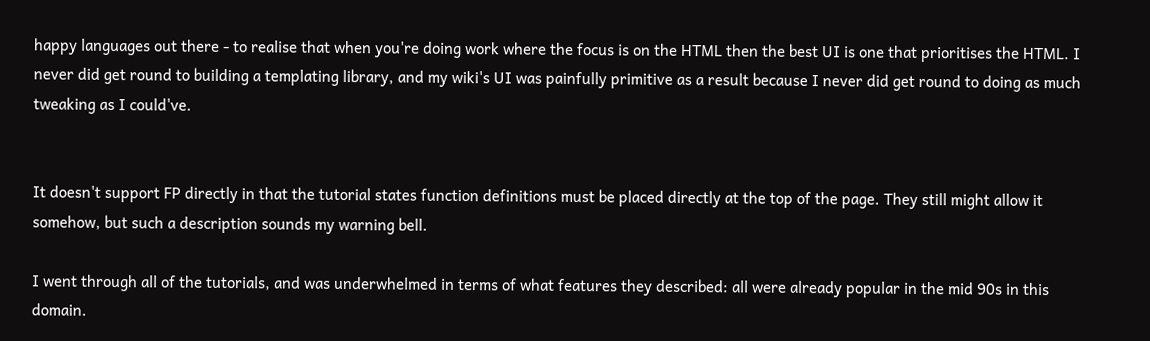happy languages out there - to realise that when you're doing work where the focus is on the HTML then the best UI is one that prioritises the HTML. I never did get round to building a templating library, and my wiki's UI was painfully primitive as a result because I never did get round to doing as much tweaking as I could've.


It doesn't support FP directly in that the tutorial states function definitions must be placed directly at the top of the page. They still might allow it somehow, but such a description sounds my warning bell.

I went through all of the tutorials, and was underwhelmed in terms of what features they described: all were already popular in the mid 90s in this domain.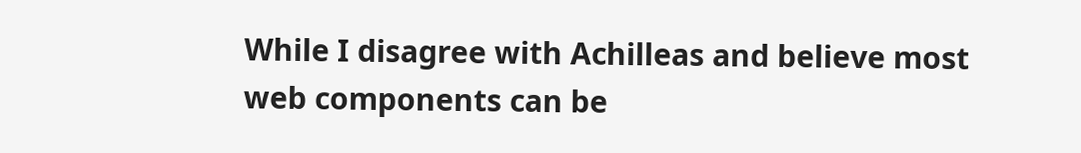While I disagree with Achilleas and believe most web components can be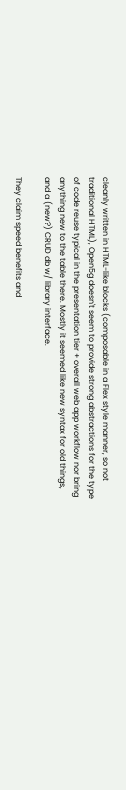cleanly written in HTML-like blocks (composable in a Flex style manner, so not traditional HTML), Open5g doesn't seem to provide strong abstractions for the type of code reuse typical in the presentation tier + overall web app workflow nor bring anything new to the table there. Mostly it seemed like new syntax for old things, and a (new?) CRUD db w/ library interface.

They claim speed benefits and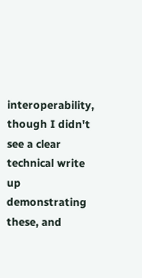interoperability, though I didn't see a clear technical write up demonstrating these, and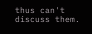thus can't discuss them.